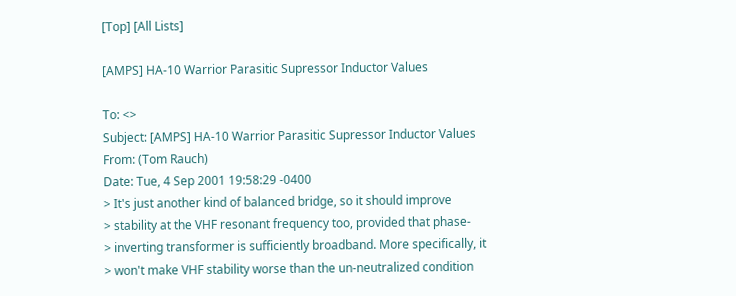[Top] [All Lists]

[AMPS] HA-10 Warrior Parasitic Supressor Inductor Values

To: <>
Subject: [AMPS] HA-10 Warrior Parasitic Supressor Inductor Values
From: (Tom Rauch)
Date: Tue, 4 Sep 2001 19:58:29 -0400
> It's just another kind of balanced bridge, so it should improve
> stability at the VHF resonant frequency too, provided that phase-
> inverting transformer is sufficiently broadband. More specifically, it
> won't make VHF stability worse than the un-neutralized condition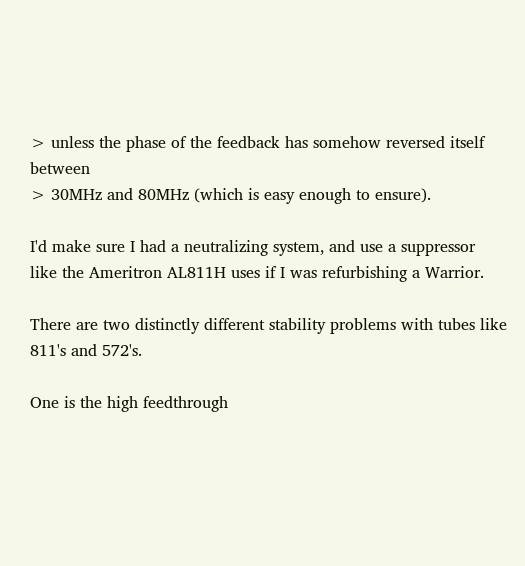> unless the phase of the feedback has somehow reversed itself between
> 30MHz and 80MHz (which is easy enough to ensure).

I'd make sure I had a neutralizing system, and use a suppressor
like the Ameritron AL811H uses if I was refurbishing a Warrior.

There are two distinctly different stability problems with tubes like
811's and 572's.

One is the high feedthrough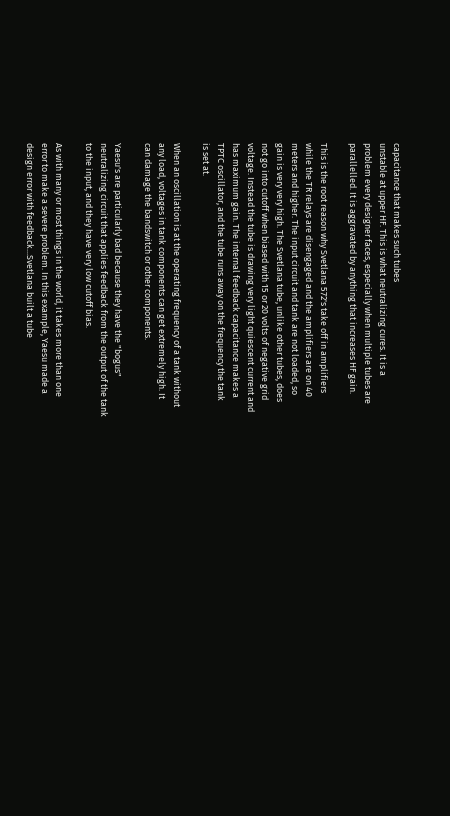capacitance that makes such tubes
unstable at upper HF. This is what neutralizing cures. It is a
problem every designer faces, especially when multiple tubes are
parallelled. It is aggravated by anything that increases HF gain.

This is the root reason why Svetlana 572's take off in amplifiers
while the TR relays are disengaged and the amplifiers are on 40
meters and higher. The input circuit and tank are not loaded, so
gain is very very high. The Svetlana tube, unlike other tubes, does
not go into cutoff when biased with 15 or 20 volts of negative grid
voltage. Instead the tube is drawing very light quiescent current and
has maximum gain. The internal feedback capacitance makes a
TPTC oscillator, and the tube runs away on the frequency the tank
is set at.

When an oscillation is at the operating frequency of a tank without
any load, voltages in tank components can get extremely high. It
can damage the bandswitch or other components.

Yaesu's are particularly bad because they have the "bogus"
neutralizing circuit that applies feedback from the output of the tank
to the input, and they have very low cutoff bias.

As with many or most things in the world, it takes more than one
error to make a severe problem. In this example, Yaesu made a
design error with feedback...Svetlana built a tube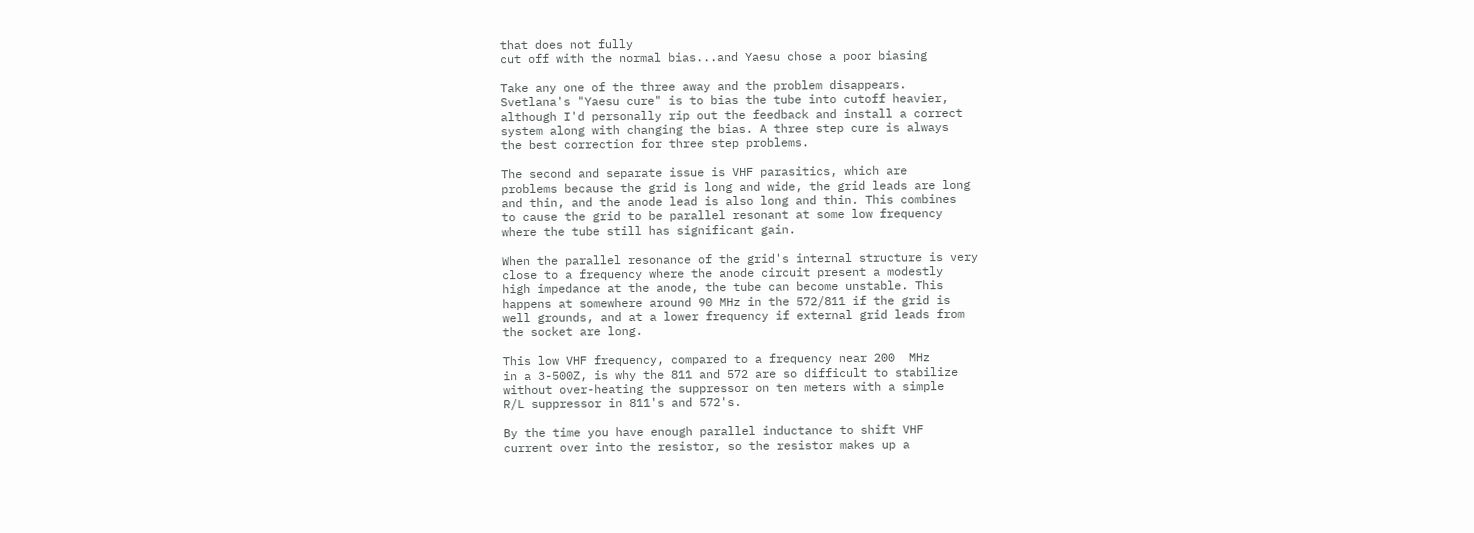that does not fully
cut off with the normal bias...and Yaesu chose a poor biasing

Take any one of the three away and the problem disappears.
Svetlana's "Yaesu cure" is to bias the tube into cutoff heavier,
although I'd personally rip out the feedback and install a correct
system along with changing the bias. A three step cure is always
the best correction for three step problems.

The second and separate issue is VHF parasitics, which are
problems because the grid is long and wide, the grid leads are long
and thin, and the anode lead is also long and thin. This combines
to cause the grid to be parallel resonant at some low frequency
where the tube still has significant gain.

When the parallel resonance of the grid's internal structure is very
close to a frequency where the anode circuit present a modestly
high impedance at the anode, the tube can become unstable. This
happens at somewhere around 90 MHz in the 572/811 if the grid is
well grounds, and at a lower frequency if external grid leads from
the socket are long.

This low VHF frequency, compared to a frequency near 200  MHz
in a 3-500Z, is why the 811 and 572 are so difficult to stabilize
without over-heating the suppressor on ten meters with a simple
R/L suppressor in 811's and 572's.

By the time you have enough parallel inductance to shift VHF
current over into the resistor, so the resistor makes up a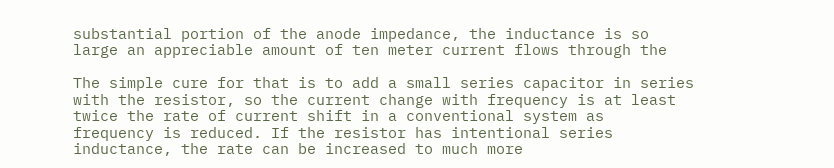substantial portion of the anode impedance, the inductance is so
large an appreciable amount of ten meter current flows through the

The simple cure for that is to add a small series capacitor in series
with the resistor, so the current change with frequency is at least
twice the rate of current shift in a conventional system as
frequency is reduced. If the resistor has intentional series
inductance, the rate can be increased to much more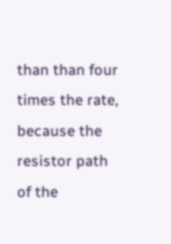than than four
times the rate, because the resistor path of the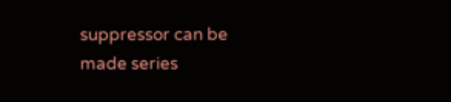suppressor can be
made series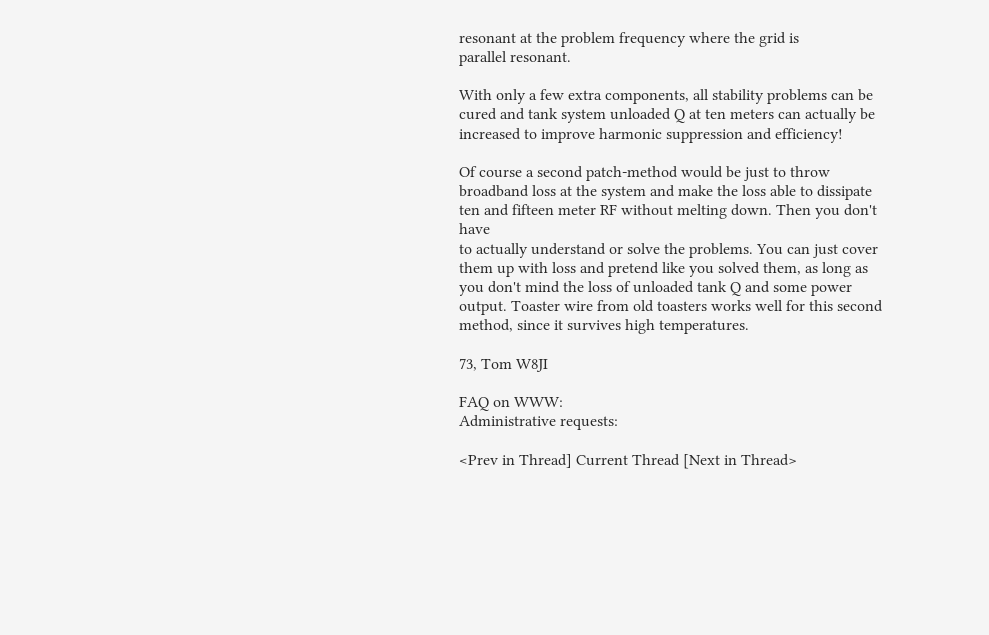resonant at the problem frequency where the grid is
parallel resonant.

With only a few extra components, all stability problems can be
cured and tank system unloaded Q at ten meters can actually be
increased to improve harmonic suppression and efficiency!

Of course a second patch-method would be just to throw
broadband loss at the system and make the loss able to dissipate
ten and fifteen meter RF without melting down. Then you don't have
to actually understand or solve the problems. You can just cover
them up with loss and pretend like you solved them, as long as
you don't mind the loss of unloaded tank Q and some power
output. Toaster wire from old toasters works well for this second
method, since it survives high temperatures.

73, Tom W8JI

FAQ on WWW:
Administrative requests:

<Prev in Thread] Current Thread [Next in Thread>